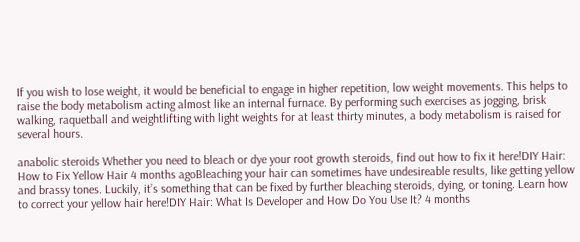If you wish to lose weight, it would be beneficial to engage in higher repetition, low weight movements. This helps to raise the body metabolism acting almost like an internal furnace. By performing such exercises as jogging, brisk walking, raquetball and weightlifting with light weights for at least thirty minutes, a body metabolism is raised for several hours.

anabolic steroids Whether you need to bleach or dye your root growth steroids, find out how to fix it here!DIY Hair: How to Fix Yellow Hair 4 months agoBleaching your hair can sometimes have undesireable results, like getting yellow and brassy tones. Luckily, it’s something that can be fixed by further bleaching steroids, dying, or toning. Learn how to correct your yellow hair here!DIY Hair: What Is Developer and How Do You Use It? 4 months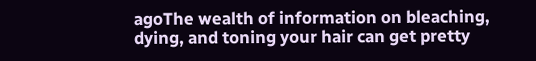agoThe wealth of information on bleaching, dying, and toning your hair can get pretty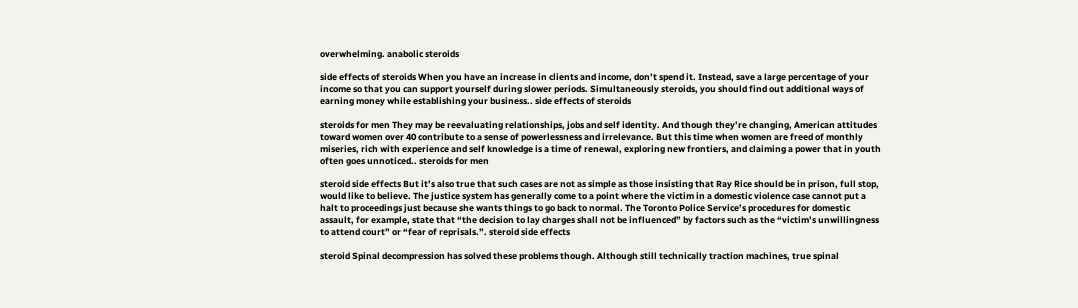overwhelming. anabolic steroids

side effects of steroids When you have an increase in clients and income, don’t spend it. Instead, save a large percentage of your income so that you can support yourself during slower periods. Simultaneously steroids, you should find out additional ways of earning money while establishing your business.. side effects of steroids

steroids for men They may be reevaluating relationships, jobs and self identity. And though they’re changing, American attitudes toward women over 40 contribute to a sense of powerlessness and irrelevance. But this time when women are freed of monthly miseries, rich with experience and self knowledge is a time of renewal, exploring new frontiers, and claiming a power that in youth often goes unnoticed.. steroids for men

steroid side effects But it’s also true that such cases are not as simple as those insisting that Ray Rice should be in prison, full stop, would like to believe. The justice system has generally come to a point where the victim in a domestic violence case cannot put a halt to proceedings just because she wants things to go back to normal. The Toronto Police Service’s procedures for domestic assault, for example, state that “the decision to lay charges shall not be influenced” by factors such as the “victim’s unwillingness to attend court” or “fear of reprisals.”. steroid side effects

steroid Spinal decompression has solved these problems though. Although still technically traction machines, true spinal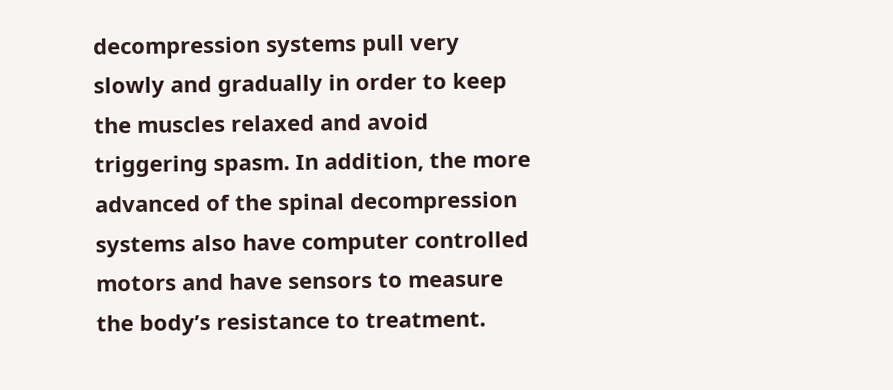decompression systems pull very slowly and gradually in order to keep the muscles relaxed and avoid triggering spasm. In addition, the more advanced of the spinal decompression systems also have computer controlled motors and have sensors to measure the body’s resistance to treatment.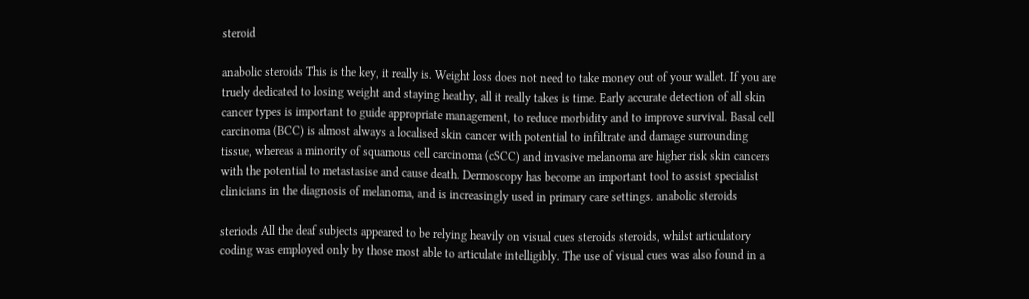steroid

anabolic steroids This is the key, it really is. Weight loss does not need to take money out of your wallet. If you are truely dedicated to losing weight and staying heathy, all it really takes is time. Early accurate detection of all skin cancer types is important to guide appropriate management, to reduce morbidity and to improve survival. Basal cell carcinoma (BCC) is almost always a localised skin cancer with potential to infiltrate and damage surrounding tissue, whereas a minority of squamous cell carcinoma (cSCC) and invasive melanoma are higher risk skin cancers with the potential to metastasise and cause death. Dermoscopy has become an important tool to assist specialist clinicians in the diagnosis of melanoma, and is increasingly used in primary care settings. anabolic steroids

steriods All the deaf subjects appeared to be relying heavily on visual cues steroids steroids, whilst articulatory coding was employed only by those most able to articulate intelligibly. The use of visual cues was also found in a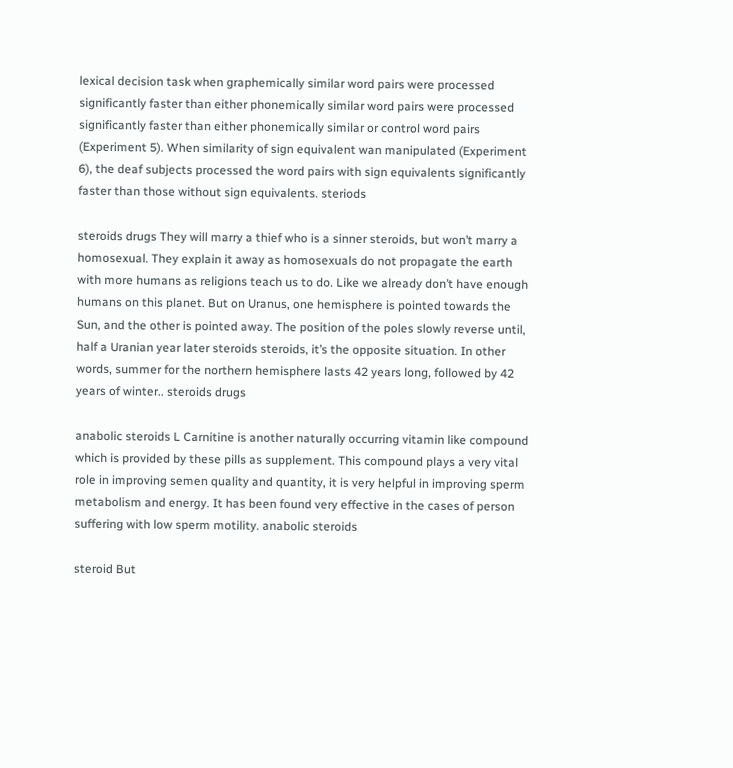lexical decision task when graphemically similar word pairs were processed significantly faster than either phonemically similar word pairs were processed significantly faster than either phonemically similar or control word pairs (Experiment 5). When similarity of sign equivalent wan manipulated (Experiment 6), the deaf subjects processed the word pairs with sign equivalents significantly faster than those without sign equivalents. steriods

steroids drugs They will marry a thief who is a sinner steroids, but won’t marry a homosexual. They explain it away as homosexuals do not propagate the earth with more humans as religions teach us to do. Like we already don’t have enough humans on this planet. But on Uranus, one hemisphere is pointed towards the Sun, and the other is pointed away. The position of the poles slowly reverse until, half a Uranian year later steroids steroids, it’s the opposite situation. In other words, summer for the northern hemisphere lasts 42 years long, followed by 42 years of winter.. steroids drugs

anabolic steroids L Carnitine is another naturally occurring vitamin like compound which is provided by these pills as supplement. This compound plays a very vital role in improving semen quality and quantity, it is very helpful in improving sperm metabolism and energy. It has been found very effective in the cases of person suffering with low sperm motility. anabolic steroids

steroid But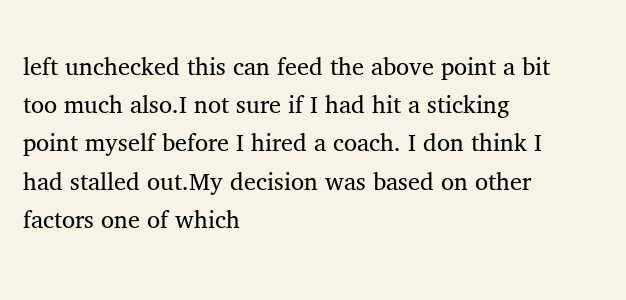left unchecked this can feed the above point a bit too much also.I not sure if I had hit a sticking point myself before I hired a coach. I don think I had stalled out.My decision was based on other factors one of which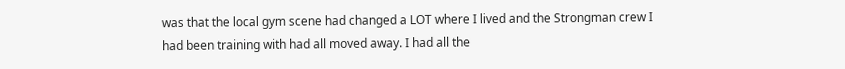was that the local gym scene had changed a LOT where I lived and the Strongman crew I had been training with had all moved away. I had all the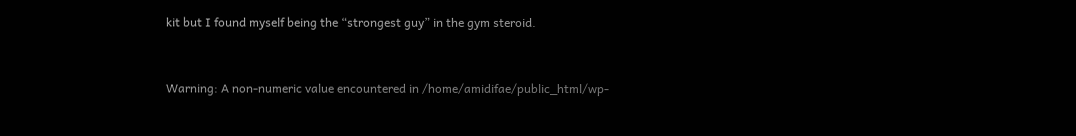kit but I found myself being the “strongest guy” in the gym steroid.


Warning: A non-numeric value encountered in /home/amidifae/public_html/wp-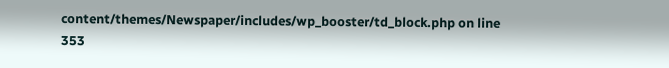content/themes/Newspaper/includes/wp_booster/td_block.php on line 353